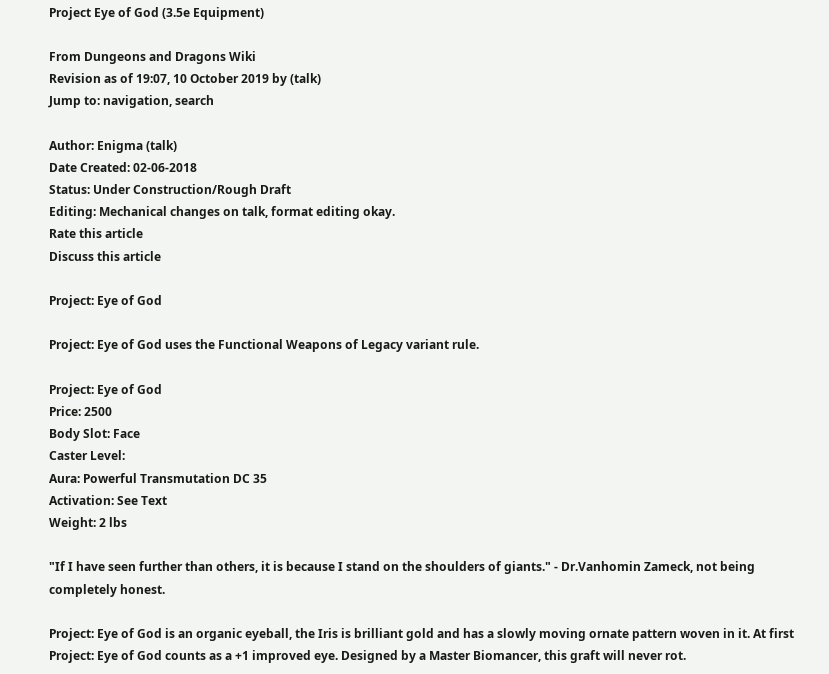Project Eye of God (3.5e Equipment)

From Dungeons and Dragons Wiki
Revision as of 19:07, 10 October 2019 by (talk)
Jump to: navigation, search

Author: Enigma (talk)
Date Created: 02-06-2018
Status: Under Construction/Rough Draft
Editing: Mechanical changes on talk, format editing okay.
Rate this article
Discuss this article

Project: Eye of God

Project: Eye of God uses the Functional Weapons of Legacy variant rule.

Project: Eye of God
Price: 2500
Body Slot: Face
Caster Level:
Aura: Powerful Transmutation DC 35
Activation: See Text
Weight: 2 lbs

"If I have seen further than others, it is because I stand on the shoulders of giants." - Dr.Vanhomin Zameck, not being completely honest.

Project: Eye of God is an organic eyeball, the Iris is brilliant gold and has a slowly moving ornate pattern woven in it. At first Project: Eye of God counts as a +1 improved eye. Designed by a Master Biomancer, this graft will never rot.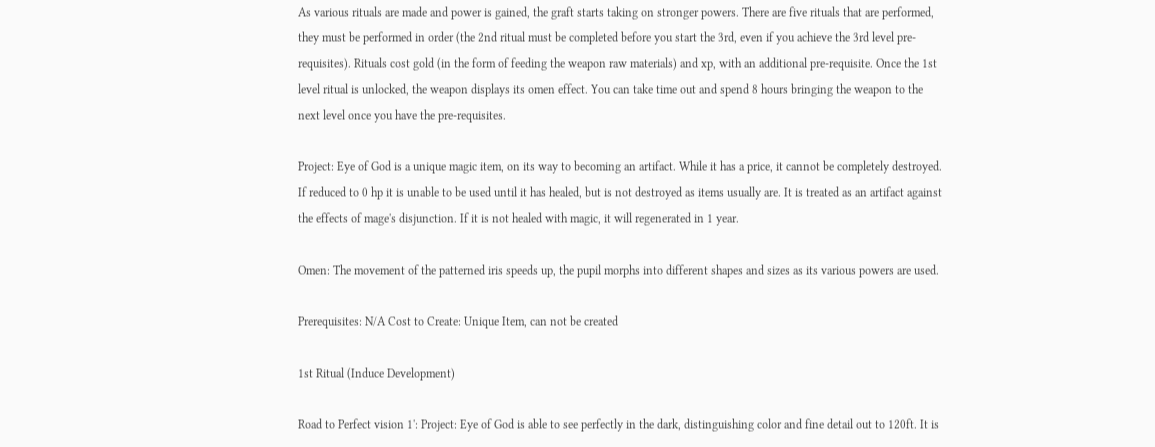As various rituals are made and power is gained, the graft starts taking on stronger powers. There are five rituals that are performed, they must be performed in order (the 2nd ritual must be completed before you start the 3rd, even if you achieve the 3rd level pre-requisites). Rituals cost gold (in the form of feeding the weapon raw materials) and xp, with an additional pre-requisite. Once the 1st level ritual is unlocked, the weapon displays its omen effect. You can take time out and spend 8 hours bringing the weapon to the next level once you have the pre-requisites.

Project: Eye of God is a unique magic item, on its way to becoming an artifact. While it has a price, it cannot be completely destroyed. If reduced to 0 hp it is unable to be used until it has healed, but is not destroyed as items usually are. It is treated as an artifact against the effects of mage's disjunction. If it is not healed with magic, it will regenerated in 1 year.

Omen: The movement of the patterned iris speeds up, the pupil morphs into different shapes and sizes as its various powers are used.

Prerequisites: N/A Cost to Create: Unique Item, can not be created

1st Ritual (Induce Development)

Road to Perfect vision 1': Project: Eye of God is able to see perfectly in the dark, distinguishing color and fine detail out to 120ft. It is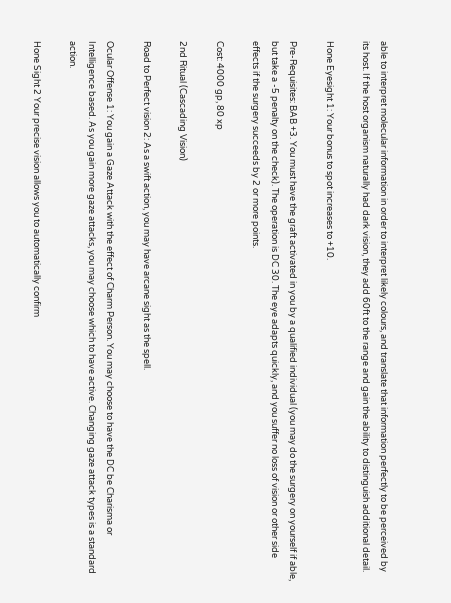able to interpret molecular information in order to interpret likely colours, and translate that information perfectly to be perceived by its host. If the host organism naturally had dark vision, they add 60ft to the range and gain the ability to distinguish additional detail.

Hone Eyesight 1: Your bonus to spot increases to +10.

Pre-Requisites: BAB +3. You must have the graft activated in you by a qualified individual (you may do the surgery on yourself if able, but take a -5 penalty on the check). The operation is DC 30. The eye adapts quickly, and you suffer no loss of vision or other side effects if the surgery succeeds by 2 or more points.

Cost: 4000 gp, 80 xp

2nd Ritual (Cascading Vision)

Road to Perfect vision 2: As a swift action, you may have arcane sight as the spell.

Ocular Offense 1: You gain a Gaze Attack with the effect of Charm Person. You may choose to have the DC be Charisma or Intelligence based. As you gain more gaze attacks, you may choose which to have active. Changing gaze attack types is a standard action.

Hone Sight 2 Your precise vision allows you to automatically confirm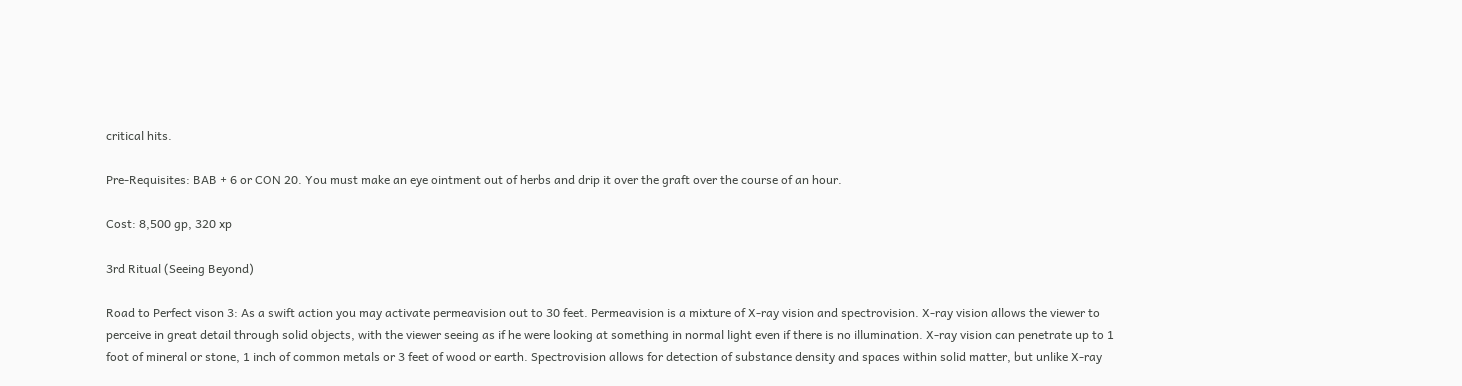critical hits.

Pre-Requisites: BAB + 6 or CON 20. You must make an eye ointment out of herbs and drip it over the graft over the course of an hour.

Cost: 8,500 gp, 320 xp

3rd Ritual (Seeing Beyond)

Road to Perfect vison 3: As a swift action you may activate permeavision out to 30 feet. Permeavision is a mixture of X-ray vision and spectrovision. X-ray vision allows the viewer to perceive in great detail through solid objects, with the viewer seeing as if he were looking at something in normal light even if there is no illumination. X-ray vision can penetrate up to 1 foot of mineral or stone, 1 inch of common metals or 3 feet of wood or earth. Spectrovision allows for detection of substance density and spaces within solid matter, but unlike X-ray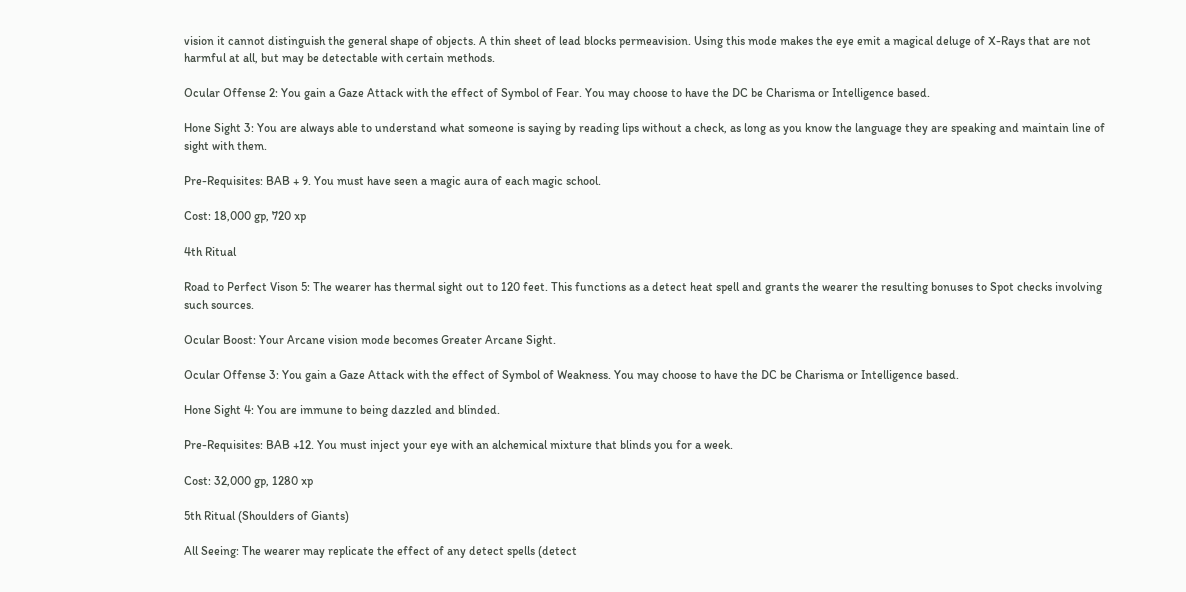vision it cannot distinguish the general shape of objects. A thin sheet of lead blocks permeavision. Using this mode makes the eye emit a magical deluge of X-Rays that are not harmful at all, but may be detectable with certain methods.

Ocular Offense 2: You gain a Gaze Attack with the effect of Symbol of Fear. You may choose to have the DC be Charisma or Intelligence based.

Hone Sight 3: You are always able to understand what someone is saying by reading lips without a check, as long as you know the language they are speaking and maintain line of sight with them.

Pre-Requisites: BAB + 9. You must have seen a magic aura of each magic school.

Cost: 18,000 gp, 720 xp

4th Ritual

Road to Perfect Vison 5: The wearer has thermal sight out to 120 feet. This functions as a detect heat spell and grants the wearer the resulting bonuses to Spot checks involving such sources.

Ocular Boost: Your Arcane vision mode becomes Greater Arcane Sight.

Ocular Offense 3: You gain a Gaze Attack with the effect of Symbol of Weakness. You may choose to have the DC be Charisma or Intelligence based.

Hone Sight 4: You are immune to being dazzled and blinded.

Pre-Requisites: BAB +12. You must inject your eye with an alchemical mixture that blinds you for a week.

Cost: 32,000 gp, 1280 xp

5th Ritual (Shoulders of Giants)

All Seeing: The wearer may replicate the effect of any detect spells (detect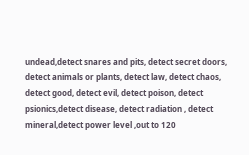undead,detect snares and pits, detect secret doors, detect animals or plants, detect law, detect chaos, detect good, detect evil, detect poison, detect psionics,detect disease, detect radiation , detect mineral,detect power level ,out to 120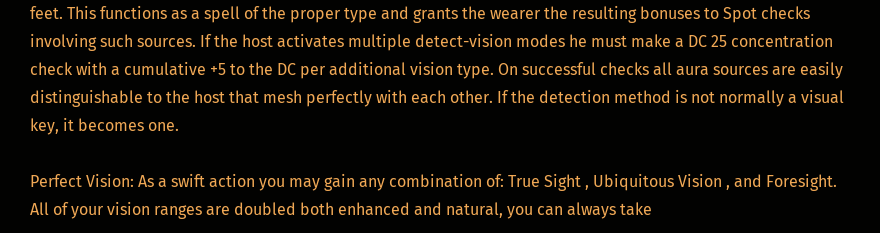feet. This functions as a spell of the proper type and grants the wearer the resulting bonuses to Spot checks involving such sources. If the host activates multiple detect-vision modes he must make a DC 25 concentration check with a cumulative +5 to the DC per additional vision type. On successful checks all aura sources are easily distinguishable to the host that mesh perfectly with each other. If the detection method is not normally a visual key, it becomes one.

Perfect Vision: As a swift action you may gain any combination of: True Sight , Ubiquitous Vision , and Foresight. All of your vision ranges are doubled both enhanced and natural, you can always take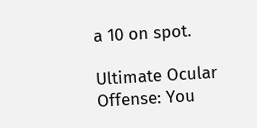a 10 on spot.

Ultimate Ocular Offense: You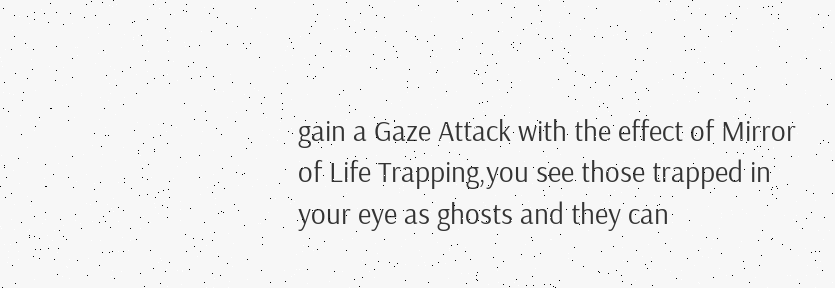gain a Gaze Attack with the effect of Mirror of Life Trapping,you see those trapped in your eye as ghosts and they can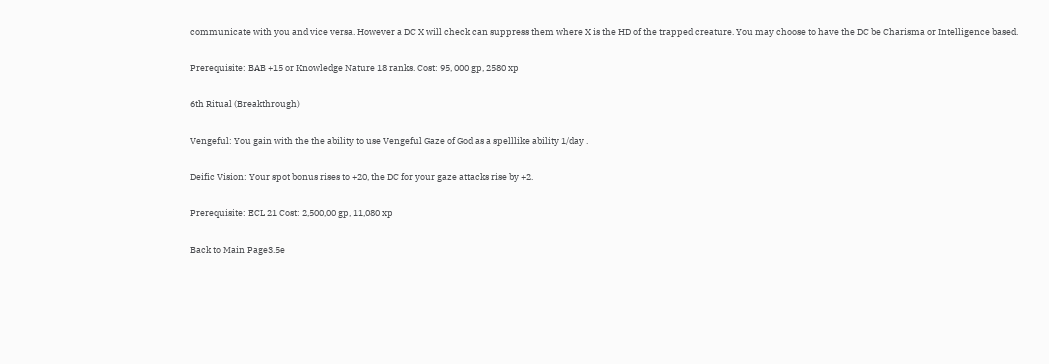communicate with you and vice versa. However a DC X will check can suppress them where X is the HD of the trapped creature. You may choose to have the DC be Charisma or Intelligence based.

Prerequisite: BAB +15 or Knowledge Nature 18 ranks. Cost: 95, 000 gp, 2580 xp

6th Ritual (Breakthrough)

Vengeful: You gain with the the ability to use Vengeful Gaze of God as a spelllike ability 1/day .

Deific Vision: Your spot bonus rises to +20, the DC for your gaze attacks rise by +2.

Prerequisite: ECL 21 Cost: 2,500,00 gp, 11,080 xp

Back to Main Page3.5e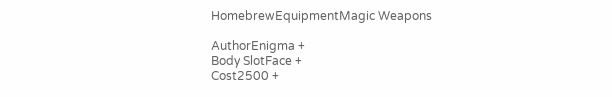HomebrewEquipmentMagic Weapons

AuthorEnigma +
Body SlotFace +
Cost2500 +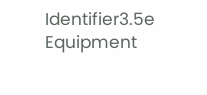Identifier3.5e Equipment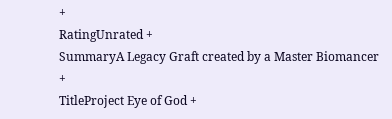+
RatingUnrated +
SummaryA Legacy Graft created by a Master Biomancer +
TitleProject Eye of God +